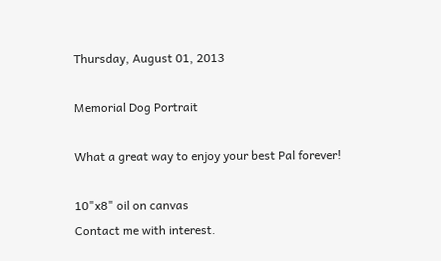Thursday, August 01, 2013

Memorial Dog Portrait

What a great way to enjoy your best Pal forever!

10"x8" oil on canvas
Contact me with interest.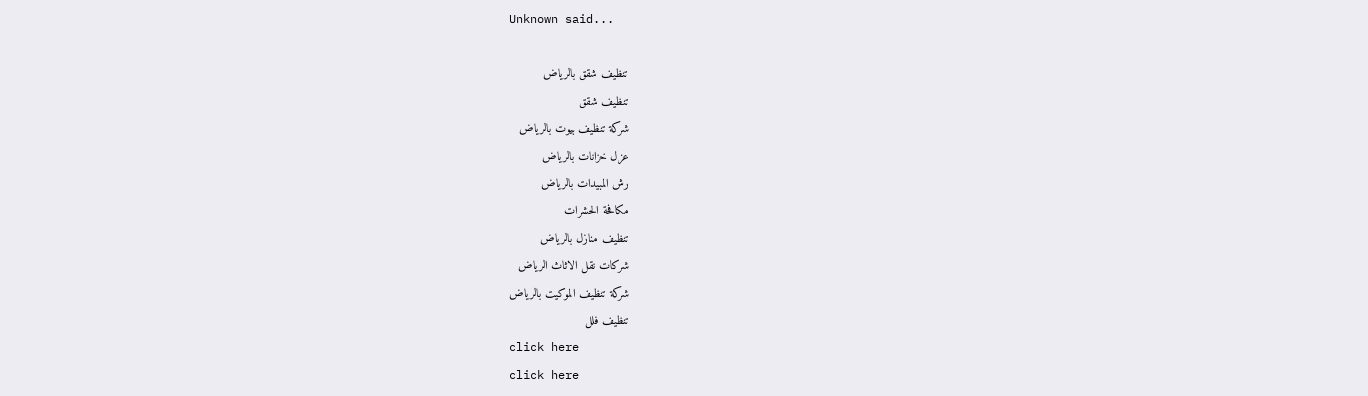Unknown said...

تنظيف شقق بالرياض
تنظيف شقق
شركة تنظيف بيوت بالرياض
عزل خزانات بالرياض
رش المبيدات بالرياض
مكافحة الحشرات
تنظيف منازل بالرياض
شركات نقل الاثاث الرياض
شركة تنظيف الموكيت بالرياض
تنظيف فلل
click here
click here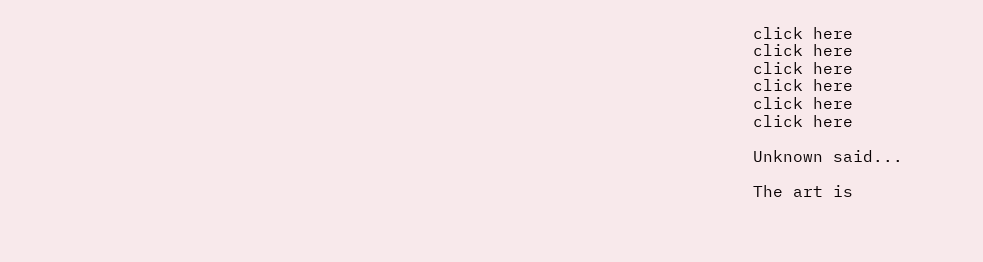click here
click here
click here
click here
click here
click here

Unknown said...

The art is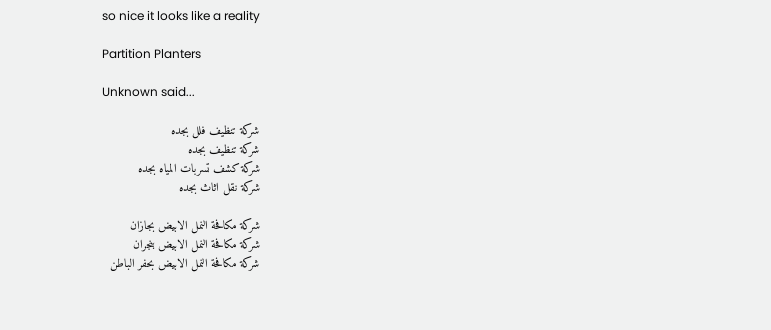so nice it looks like a reality

Partition Planters

Unknown said...

شركة تنظيف فلل بجده
شركة تنظيف بجده
شركة كشف تسربات المياه بجده
شركة نقل اثاث بجده

شركة مكافحة النمل الابيض بجازان
شركة مكافحة النمل الابيض بنجران
شركة مكافحة النمل الابيض بحفر الباطن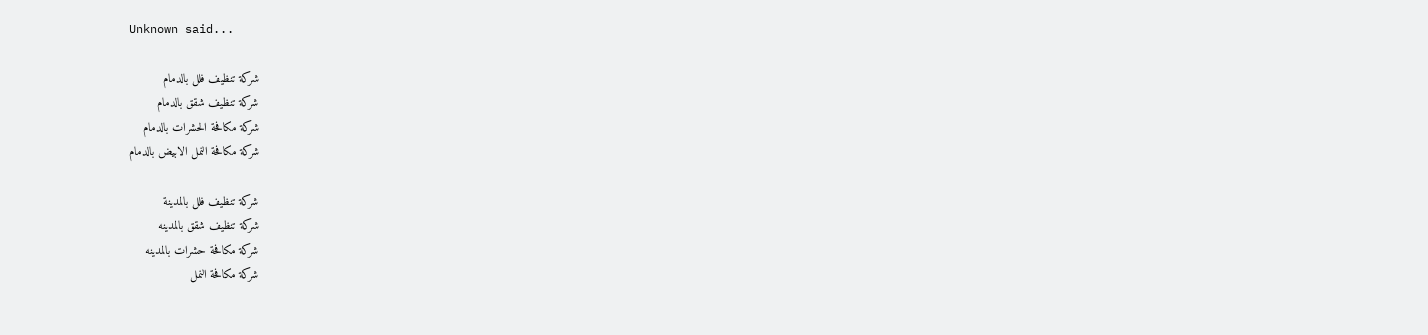Unknown said...

شركة تنظيف فلل بالدمام
شركة تنظيف شقق بالدمام
شركة مكافحة الحشرات بالدمام
شركة مكافحة النمل الابيض بالدمام

شركة تنظيف فلل بالمدينة
شركة تنظيف شقق بالمدينه
شركة مكافحة حشرات بالمدينه
شركة مكافحة النمل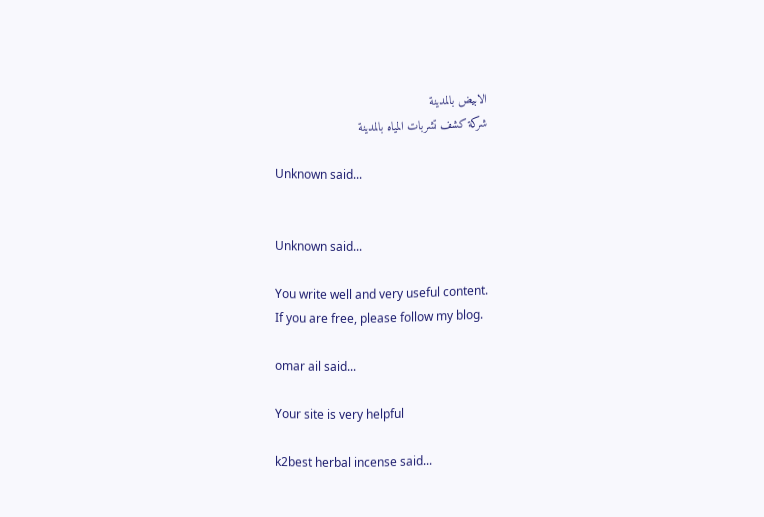الابيض بالمدينة
شركة كشف تشربات المياه بالمدينة

Unknown said...


Unknown said...

You write well and very useful content.
If you are free, please follow my blog.

omar ail said...

Your site is very helpful

k2best herbal incense said...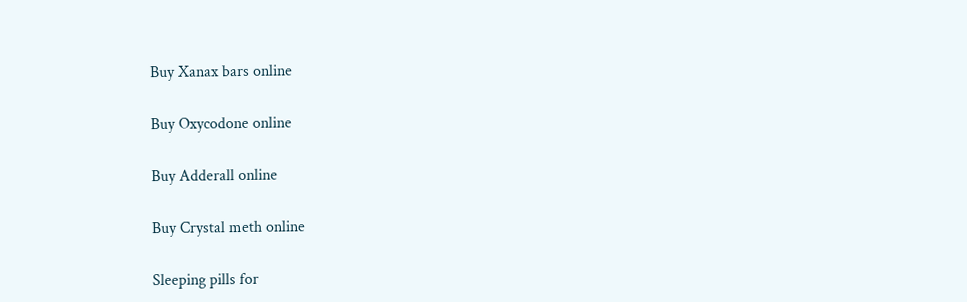Buy Xanax bars online

Buy Oxycodone online

Buy Adderall online

Buy Crystal meth online

Sleeping pills for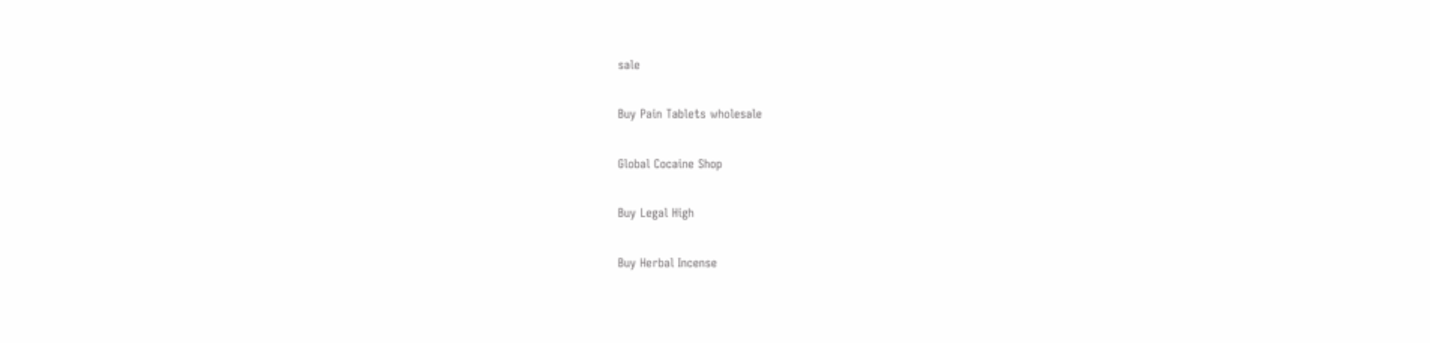sale

Buy Pain Tablets wholesale

Global Cocaine Shop

Buy Legal High

Buy Herbal Incense